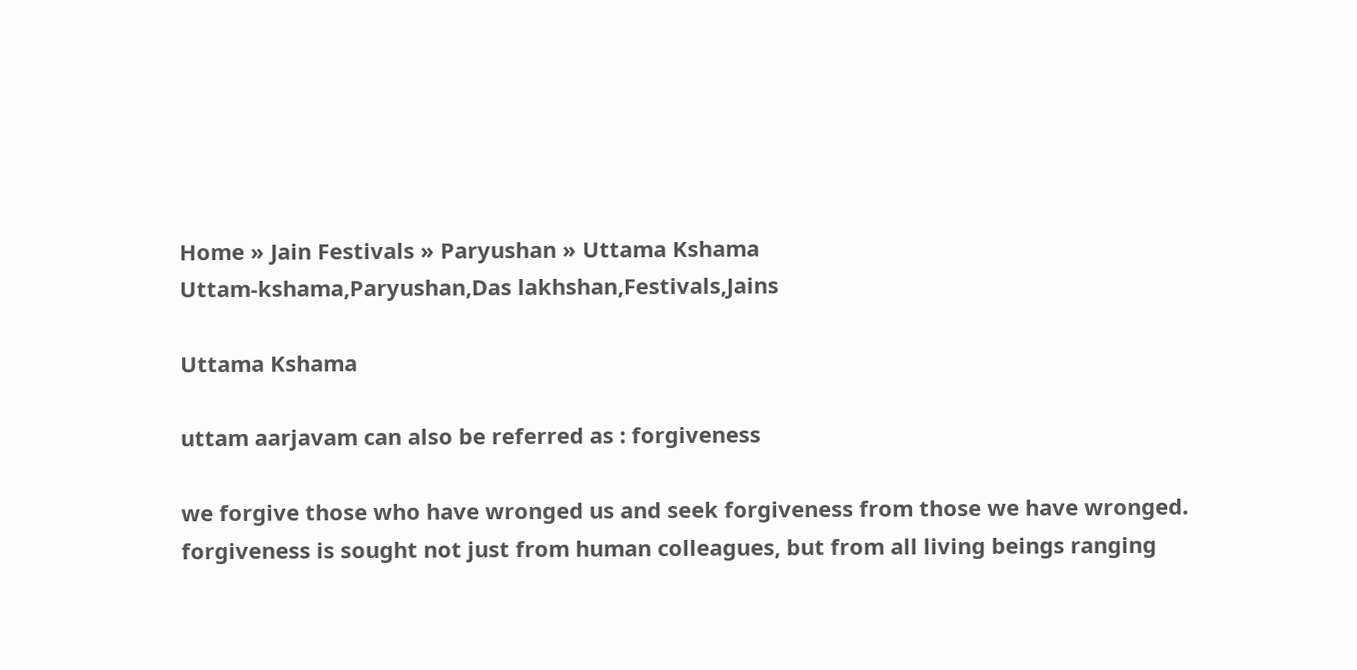Home » Jain Festivals » Paryushan » Uttama Kshama
Uttam-kshama,Paryushan,Das lakhshan,Festivals,Jains

Uttama Kshama

uttam aarjavam can also be referred as : forgiveness

we forgive those who have wronged us and seek forgiveness from those we have wronged. forgiveness is sought not just from human colleagues, but from all living beings ranging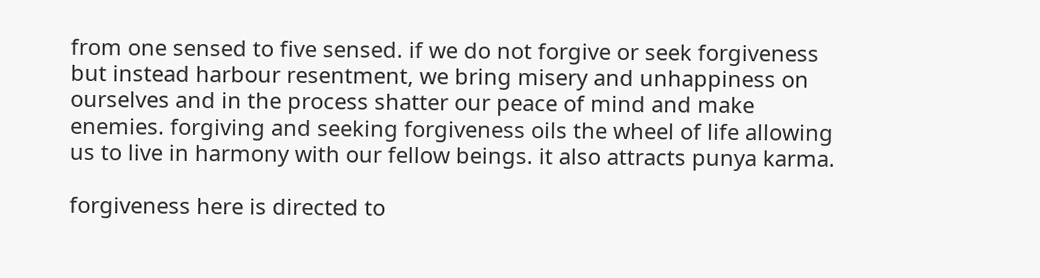from one sensed to five sensed. if we do not forgive or seek forgiveness but instead harbour resentment, we bring misery and unhappiness on ourselves and in the process shatter our peace of mind and make enemies. forgiving and seeking forgiveness oils the wheel of life allowing us to live in harmony with our fellow beings. it also attracts punya karma.

forgiveness here is directed to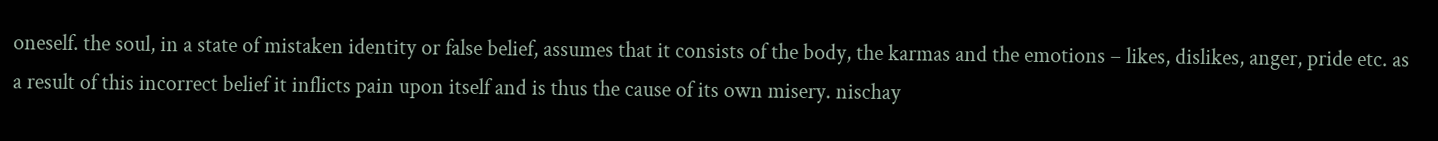oneself. the soul, in a state of mistaken identity or false belief, assumes that it consists of the body, the karmas and the emotions – likes, dislikes, anger, pride etc. as a result of this incorrect belief it inflicts pain upon itself and is thus the cause of its own misery. nischay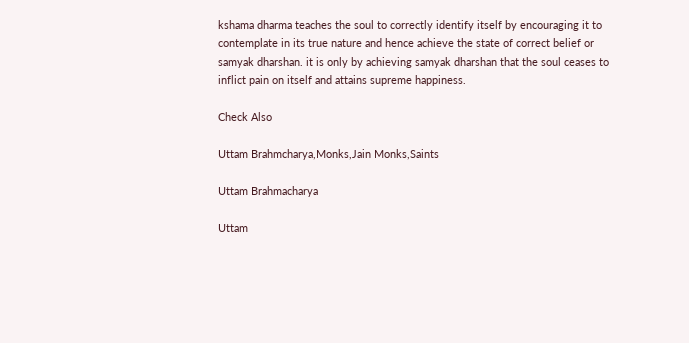kshama dharma teaches the soul to correctly identify itself by encouraging it to contemplate in its true nature and hence achieve the state of correct belief or samyak dharshan. it is only by achieving samyak dharshan that the soul ceases to inflict pain on itself and attains supreme happiness.

Check Also

Uttam Brahmcharya,Monks,Jain Monks,Saints

Uttam Brahmacharya

Uttam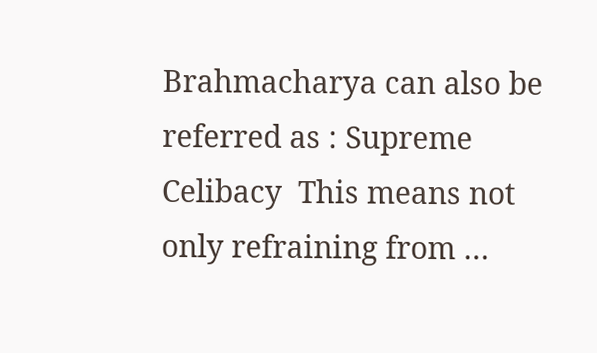Brahmacharya can also be referred as : Supreme Celibacy  This means not only refraining from …